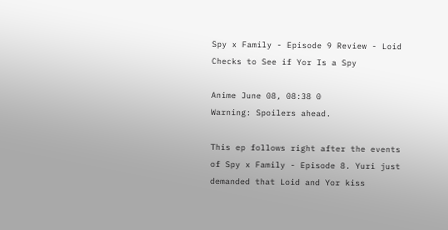Spy x Family - Episode 9 Review - Loid Checks to See if Yor Is a Spy

Anime June 08, 08:38 0
Warning: Spoilers ahead.

This ep follows right after the events of Spy x Family - Episode 8. Yuri just demanded that Loid and Yor kiss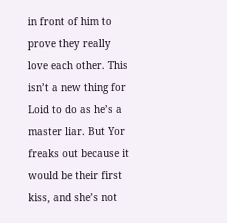in front of him to prove they really love each other. This isn’t a new thing for Loid to do as he’s a master liar. But Yor freaks out because it would be their first kiss, and she’s not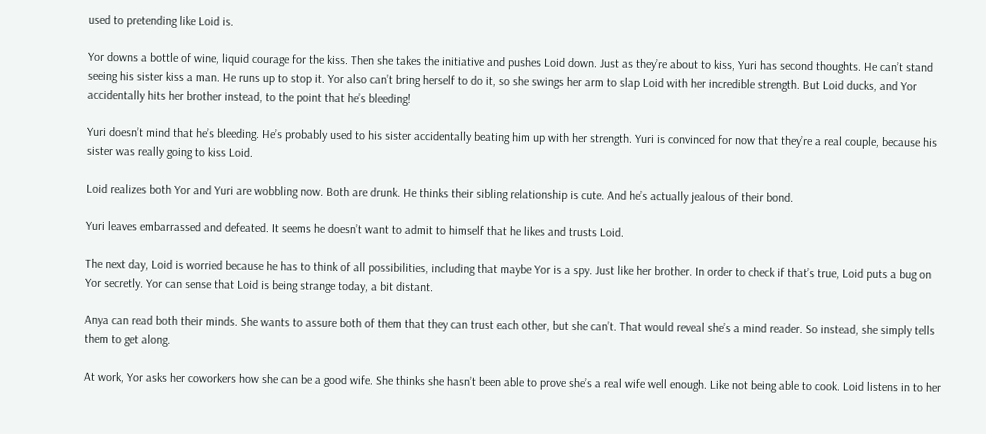used to pretending like Loid is.

Yor downs a bottle of wine, liquid courage for the kiss. Then she takes the initiative and pushes Loid down. Just as they’re about to kiss, Yuri has second thoughts. He can’t stand seeing his sister kiss a man. He runs up to stop it. Yor also can’t bring herself to do it, so she swings her arm to slap Loid with her incredible strength. But Loid ducks, and Yor accidentally hits her brother instead, to the point that he’s bleeding!

Yuri doesn’t mind that he’s bleeding. He’s probably used to his sister accidentally beating him up with her strength. Yuri is convinced for now that they’re a real couple, because his sister was really going to kiss Loid.

Loid realizes both Yor and Yuri are wobbling now. Both are drunk. He thinks their sibling relationship is cute. And he’s actually jealous of their bond.

Yuri leaves embarrassed and defeated. It seems he doesn’t want to admit to himself that he likes and trusts Loid.

The next day, Loid is worried because he has to think of all possibilities, including that maybe Yor is a spy. Just like her brother. In order to check if that’s true, Loid puts a bug on Yor secretly. Yor can sense that Loid is being strange today, a bit distant.

Anya can read both their minds. She wants to assure both of them that they can trust each other, but she can’t. That would reveal she’s a mind reader. So instead, she simply tells them to get along.

At work, Yor asks her coworkers how she can be a good wife. She thinks she hasn’t been able to prove she’s a real wife well enough. Like not being able to cook. Loid listens in to her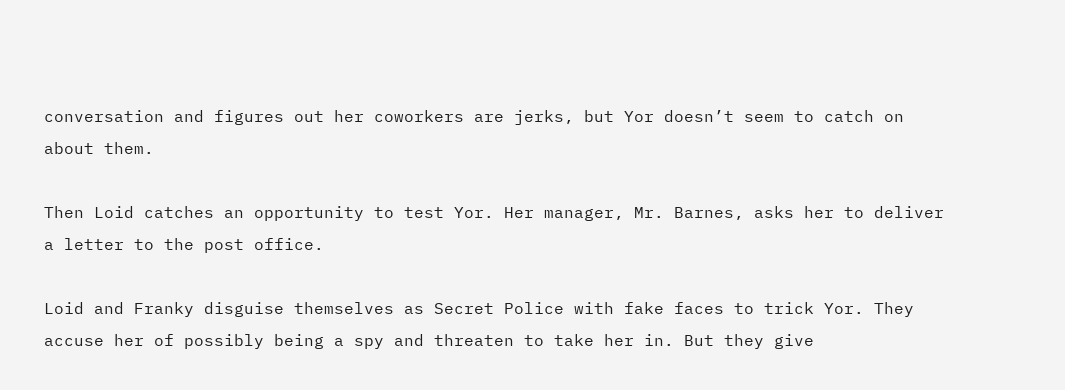conversation and figures out her coworkers are jerks, but Yor doesn’t seem to catch on about them.

Then Loid catches an opportunity to test Yor. Her manager, Mr. Barnes, asks her to deliver a letter to the post office.

Loid and Franky disguise themselves as Secret Police with fake faces to trick Yor. They accuse her of possibly being a spy and threaten to take her in. But they give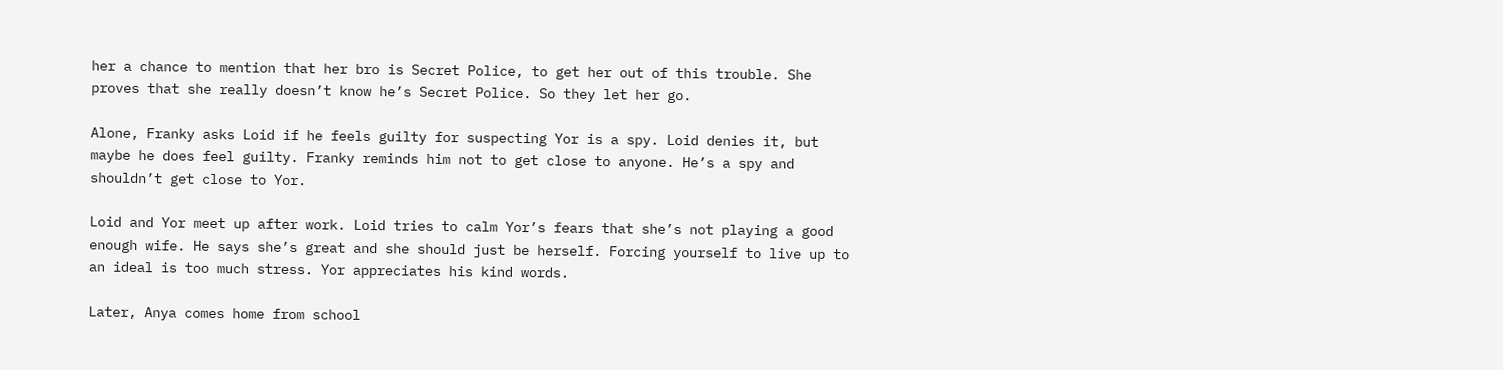her a chance to mention that her bro is Secret Police, to get her out of this trouble. She proves that she really doesn’t know he’s Secret Police. So they let her go.

Alone, Franky asks Loid if he feels guilty for suspecting Yor is a spy. Loid denies it, but maybe he does feel guilty. Franky reminds him not to get close to anyone. He’s a spy and shouldn’t get close to Yor.

Loid and Yor meet up after work. Loid tries to calm Yor’s fears that she’s not playing a good enough wife. He says she’s great and she should just be herself. Forcing yourself to live up to an ideal is too much stress. Yor appreciates his kind words.

Later, Anya comes home from school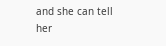and she can tell her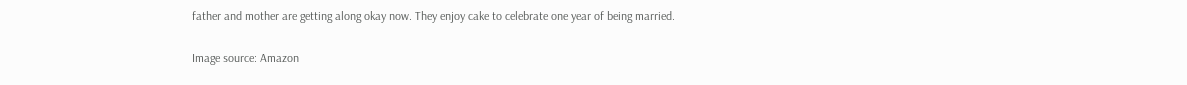father and mother are getting along okay now. They enjoy cake to celebrate one year of being married.

Image source: Amazon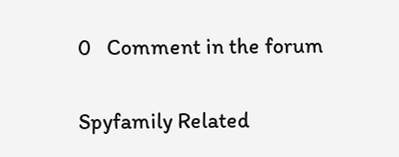0   Comment in the forum

Spyfamily Related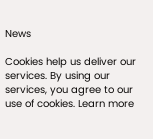News

Cookies help us deliver our services. By using our services, you agree to our use of cookies. Learn more